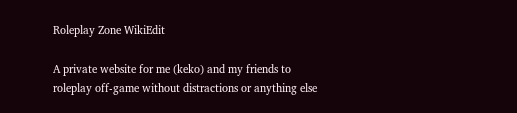Roleplay Zone WikiEdit

A private website for me (keko) and my friends to roleplay off-game without distractions or anything else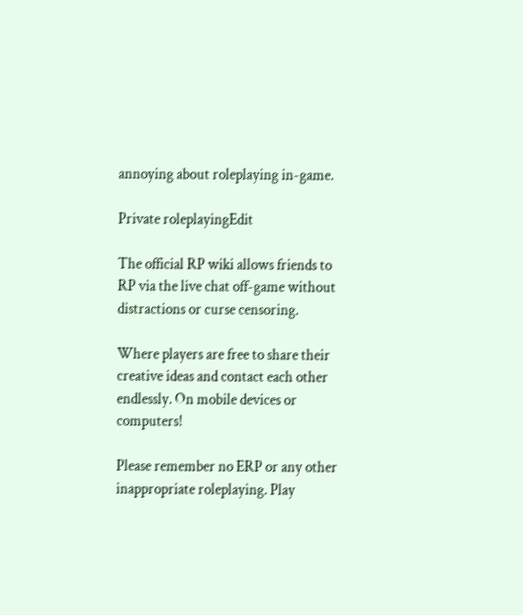annoying about roleplaying in-game.

Private roleplayingEdit

The official RP wiki allows friends to RP via the live chat off-game without distractions or curse censoring.

Where players are free to share their creative ideas and contact each other endlessly. On mobile devices or computers!

Please remember no ERP or any other inappropriate roleplaying. Play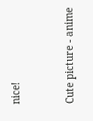nice!


Cute picture - anime